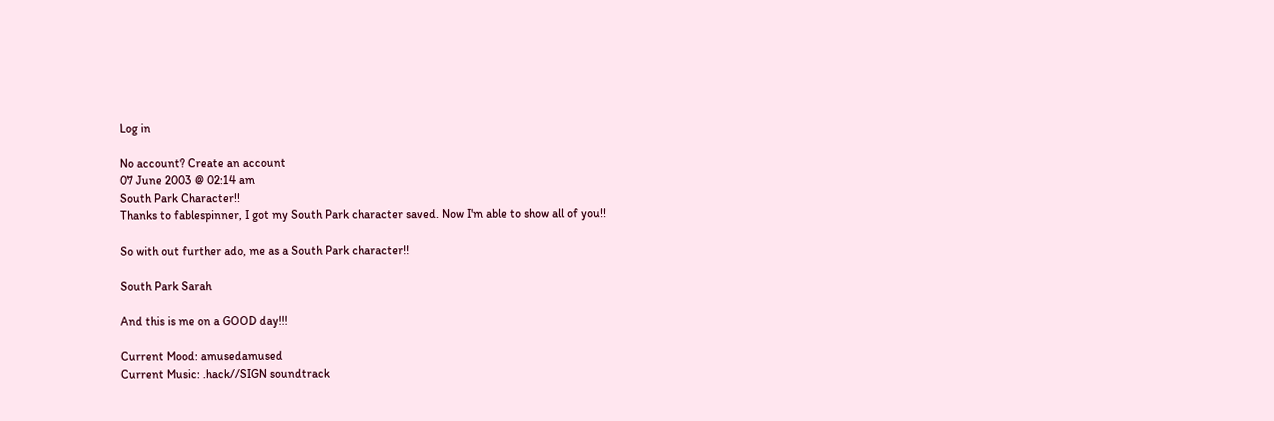Log in

No account? Create an account
07 June 2003 @ 02:14 am
South Park Character!!
Thanks to fablespinner, I got my South Park character saved. Now I'm able to show all of you!!

So with out further ado, me as a South Park character!!

South Park Sarah

And this is me on a GOOD day!!!

Current Mood: amusedamused
Current Music: .hack//SIGN soundtrack